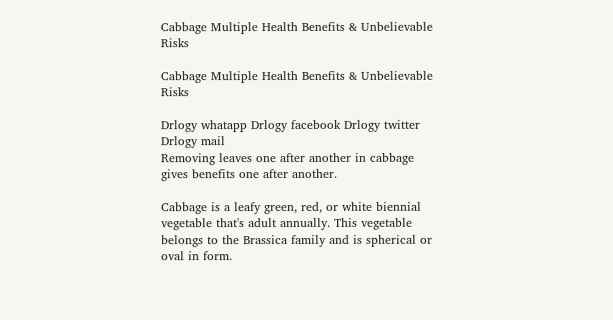Cabbage Multiple Health Benefits & Unbelievable Risks

Cabbage Multiple Health Benefits & Unbelievable Risks

Drlogy whatapp Drlogy facebook Drlogy twitter Drlogy mail
Removing leaves one after another in cabbage gives benefits one after another.

Cabbage is a leafy green, red, or white biennial vegetable that's adult annually. This vegetable belongs to the Brassica family and is spherical or oval in form.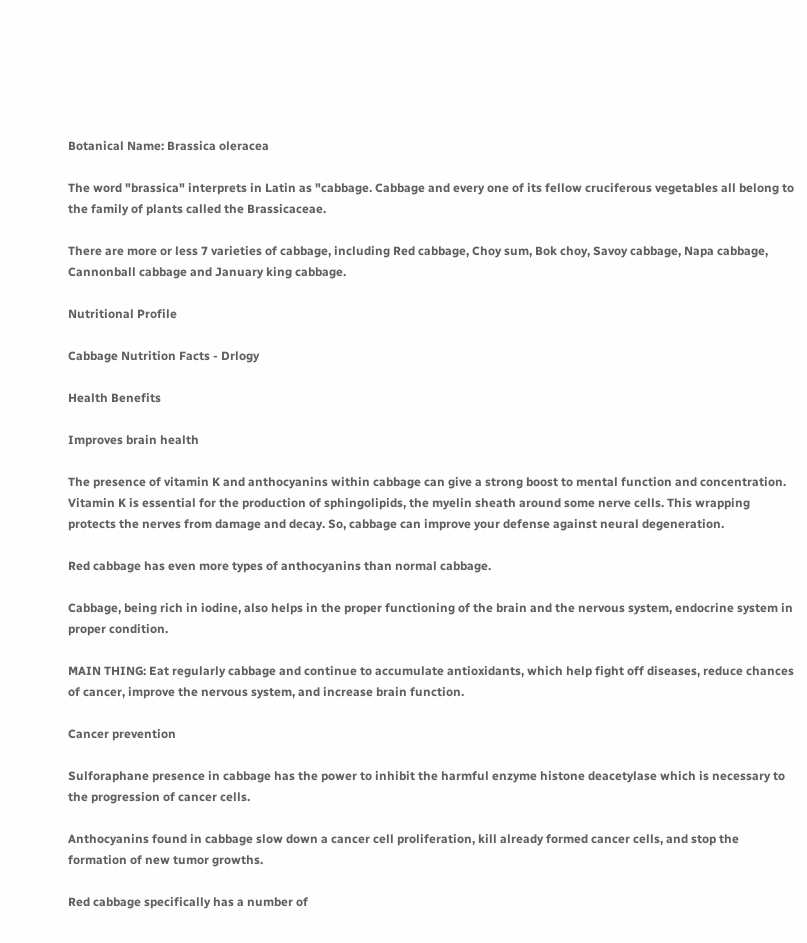Botanical Name: Brassica oleracea

The word "brassica" interprets in Latin as "cabbage. Cabbage and every one of its fellow cruciferous vegetables all belong to the family of plants called the Brassicaceae.

There are more or less 7 varieties of cabbage, including Red cabbage, Choy sum, Bok choy, Savoy cabbage, Napa cabbage, Cannonball cabbage and January king cabbage.

Nutritional Profile

Cabbage Nutrition Facts - Drlogy

Health Benefits

Improves brain health

The presence of vitamin K and anthocyanins within cabbage can give a strong boost to mental function and concentration. Vitamin K is essential for the production of sphingolipids, the myelin sheath around some nerve cells. This wrapping protects the nerves from damage and decay. So, cabbage can improve your defense against neural degeneration.

Red cabbage has even more types of anthocyanins than normal cabbage.

Cabbage, being rich in iodine, also helps in the proper functioning of the brain and the nervous system, endocrine system in proper condition.

MAIN THING: Eat regularly cabbage and continue to accumulate antioxidants, which help fight off diseases, reduce chances of cancer, improve the nervous system, and increase brain function.

Cancer prevention

Sulforaphane presence in cabbage has the power to inhibit the harmful enzyme histone deacetylase which is necessary to the progression of cancer cells.

Anthocyanins found in cabbage slow down a cancer cell proliferation, kill already formed cancer cells, and stop the formation of new tumor growths.

Red cabbage specifically has a number of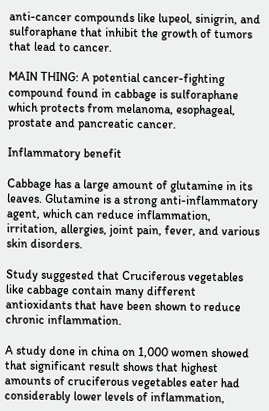anti-cancer compounds like lupeol, sinigrin, and sulforaphane that inhibit the growth of tumors that lead to cancer.

MAIN THING: A potential cancer-fighting compound found in cabbage is sulforaphane which protects from melanoma, esophageal, prostate and pancreatic cancer.

Inflammatory benefit

Cabbage has a large amount of glutamine in its leaves. Glutamine is a strong anti-inflammatory agent, which can reduce inflammation, irritation, allergies, joint pain, fever, and various skin disorders.

Study suggested that Cruciferous vegetables like cabbage contain many different antioxidants that have been shown to reduce chronic inflammation.

A study done in china on 1,000 women showed that significant result shows that highest amounts of cruciferous vegetables eater had considerably lower levels of inflammation,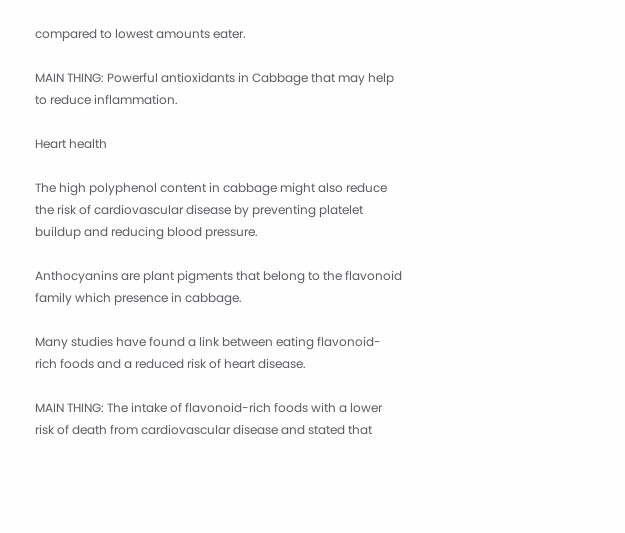compared to lowest amounts eater.

MAIN THING: Powerful antioxidants in Cabbage that may help to reduce inflammation.

Heart health

The high polyphenol content in cabbage might also reduce the risk of cardiovascular disease by preventing platelet buildup and reducing blood pressure.

Anthocyanins are plant pigments that belong to the flavonoid family which presence in cabbage.

Many studies have found a link between eating flavonoid-rich foods and a reduced risk of heart disease.

MAIN THING: The intake of flavonoid-rich foods with a lower risk of death from cardiovascular disease and stated that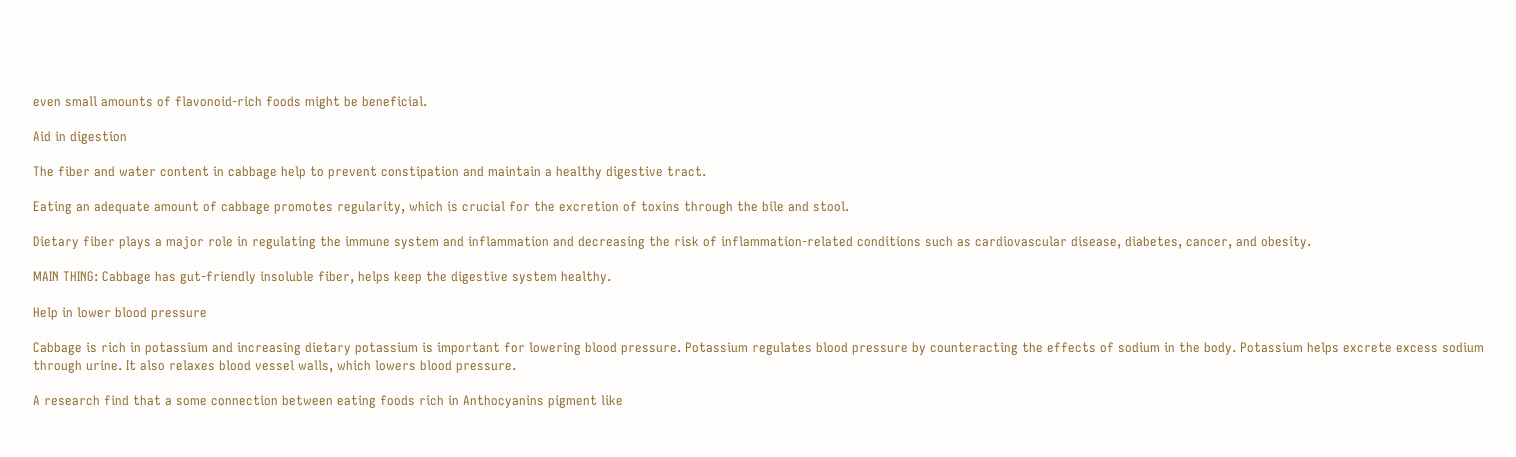even small amounts of flavonoid-rich foods might be beneficial.

Aid in digestion

The fiber and water content in cabbage help to prevent constipation and maintain a healthy digestive tract.

Eating an adequate amount of cabbage promotes regularity, which is crucial for the excretion of toxins through the bile and stool.

Dietary fiber plays a major role in regulating the immune system and inflammation and decreasing the risk of inflammation-related conditions such as cardiovascular disease, diabetes, cancer, and obesity.

MAIN THING: Cabbage has gut-friendly insoluble fiber, helps keep the digestive system healthy.

Help in lower blood pressure

Cabbage is rich in potassium and increasing dietary potassium is important for lowering blood pressure. Potassium regulates blood pressure by counteracting the effects of sodium in the body. Potassium helps excrete excess sodium through urine. It also relaxes blood vessel walls, which lowers blood pressure.

A research find that a some connection between eating foods rich in Anthocyanins pigment like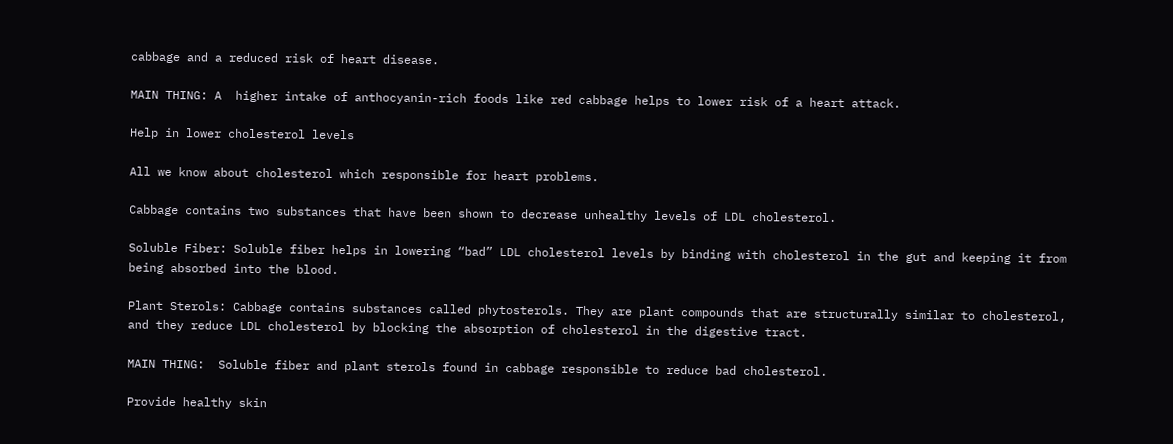cabbage and a reduced risk of heart disease.

MAIN THING: A  higher intake of anthocyanin-rich foods like red cabbage helps to lower risk of a heart attack.

Help in lower cholesterol levels

All we know about cholesterol which responsible for heart problems.

Cabbage contains two substances that have been shown to decrease unhealthy levels of LDL cholesterol.

Soluble Fiber: Soluble fiber helps in lowering “bad” LDL cholesterol levels by binding with cholesterol in the gut and keeping it from being absorbed into the blood.

Plant Sterols: Cabbage contains substances called phytosterols. They are plant compounds that are structurally similar to cholesterol, and they reduce LDL cholesterol by blocking the absorption of cholesterol in the digestive tract.

MAIN THING:  Soluble fiber and plant sterols found in cabbage responsible to reduce bad cholesterol.

Provide healthy skin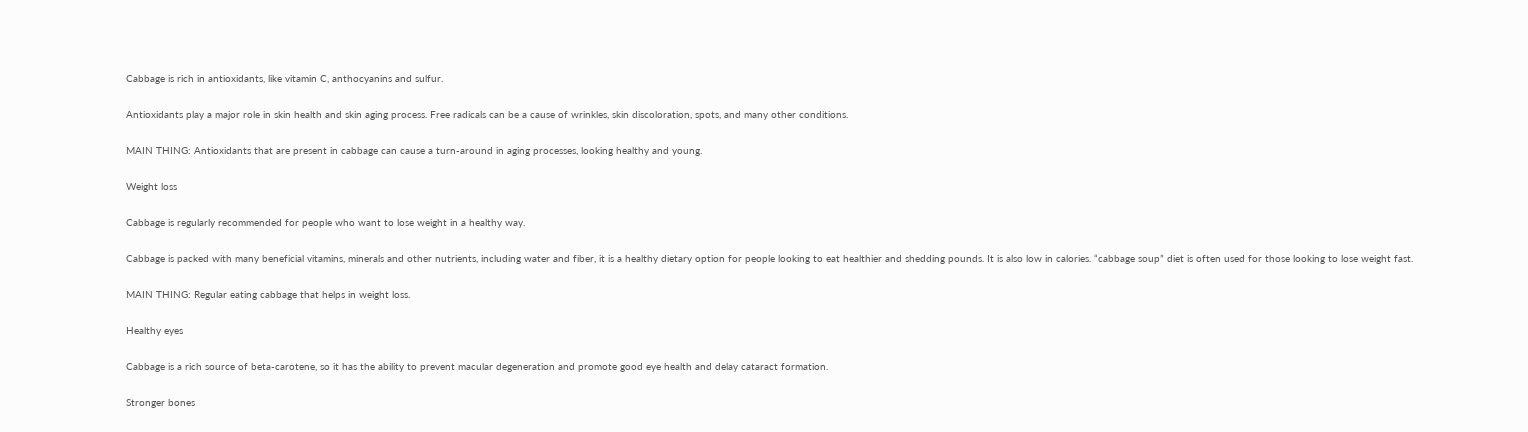Cabbage is rich in antioxidants, like vitamin C, anthocyanins and sulfur.

Antioxidants play a major role in skin health and skin aging process. Free radicals can be a cause of wrinkles, skin discoloration, spots, and many other conditions.

MAIN THING: Antioxidants that are present in cabbage can cause a turn-around in aging processes, looking healthy and young.

Weight loss

Cabbage is regularly recommended for people who want to lose weight in a healthy way.

Cabbage is packed with many beneficial vitamins, minerals and other nutrients, including water and fiber, it is a healthy dietary option for people looking to eat healthier and shedding pounds. It is also low in calories. “cabbage soup” diet is often used for those looking to lose weight fast.

MAIN THING: Regular eating cabbage that helps in weight loss.

Healthy eyes

Cabbage is a rich source of beta-carotene, so it has the ability to prevent macular degeneration and promote good eye health and delay cataract formation.

Stronger bones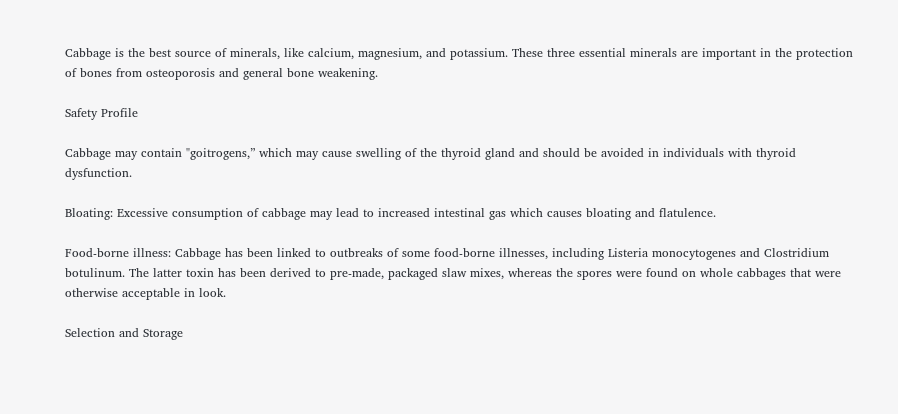Cabbage is the best source of minerals, like calcium, magnesium, and potassium. These three essential minerals are important in the protection of bones from osteoporosis and general bone weakening.

Safety Profile

Cabbage may contain "goitrogens,” which may cause swelling of the thyroid gland and should be avoided in individuals with thyroid dysfunction.

Bloating: Excessive consumption of cabbage may lead to increased intestinal gas which causes bloating and flatulence.

Food-borne illness: Cabbage has been linked to outbreaks of some food-borne illnesses, including Listeria monocytogenes and Clostridium botulinum. The latter toxin has been derived to pre-made, packaged slaw mixes, whereas the spores were found on whole cabbages that were otherwise acceptable in look.

Selection and Storage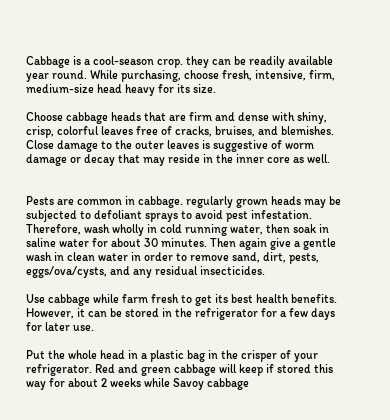Cabbage is a cool-season crop. they can be readily available year round. While purchasing, choose fresh, intensive, firm, medium-size head heavy for its size.

Choose cabbage heads that are firm and dense with shiny, crisp, colorful leaves free of cracks, bruises, and blemishes. Close damage to the outer leaves is suggestive of worm damage or decay that may reside in the inner core as well.


Pests are common in cabbage. regularly grown heads may be subjected to defoliant sprays to avoid pest infestation. Therefore, wash wholly in cold running water, then soak in saline water for about 30 minutes. Then again give a gentle wash in clean water in order to remove sand, dirt, pests, eggs/ova/cysts, and any residual insecticides.

Use cabbage while farm fresh to get its best health benefits. However, it can be stored in the refrigerator for a few days for later use.

Put the whole head in a plastic bag in the crisper of your refrigerator. Red and green cabbage will keep if stored this way for about 2 weeks while Savoy cabbage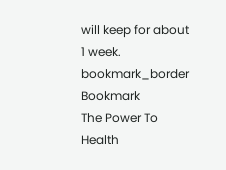will keep for about 1 week.
bookmark_border Bookmark
The Power To Health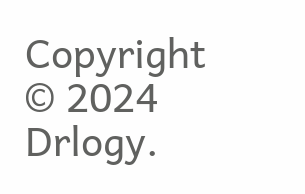Copyright © 2024 Drlogy.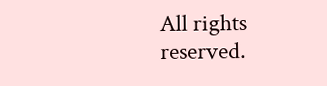All rights reserved.